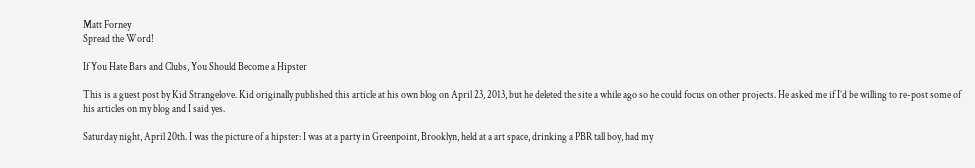Matt Forney
Spread the Word!

If You Hate Bars and Clubs, You Should Become a Hipster

This is a guest post by Kid Strangelove. Kid originally published this article at his own blog on April 23, 2013, but he deleted the site a while ago so he could focus on other projects. He asked me if I’d be willing to re-post some of his articles on my blog and I said yes.

Saturday night, April 20th. I was the picture of a hipster: I was at a party in Greenpoint, Brooklyn, held at a art space, drinking a PBR tall boy, had my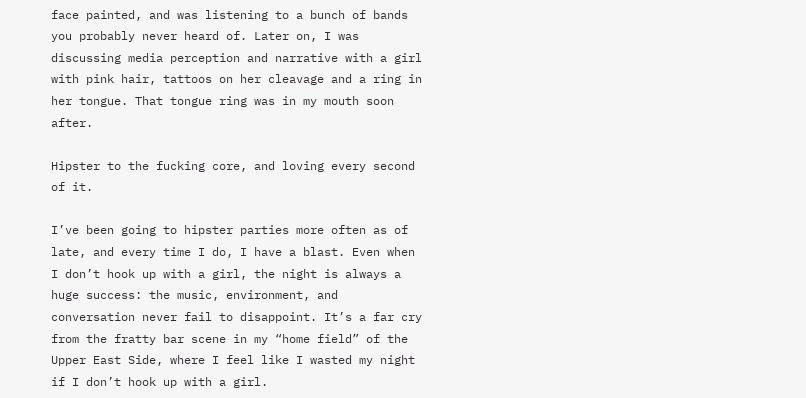face painted, and was listening to a bunch of bands you probably never heard of. Later on, I was discussing media perception and narrative with a girl with pink hair, tattoos on her cleavage and a ring in her tongue. That tongue ring was in my mouth soon after.

Hipster to the fucking core, and loving every second of it.

I’ve been going to hipster parties more often as of late, and every time I do, I have a blast. Even when I don’t hook up with a girl, the night is always a huge success: the music, environment, and conversation never fail to disappoint. It’s a far cry from the fratty bar scene in my “home field” of the Upper East Side, where I feel like I wasted my night if I don’t hook up with a girl.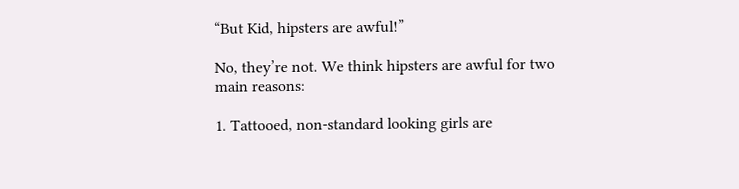“But Kid, hipsters are awful!”

No, they’re not. We think hipsters are awful for two main reasons:

1. Tattooed, non-standard looking girls are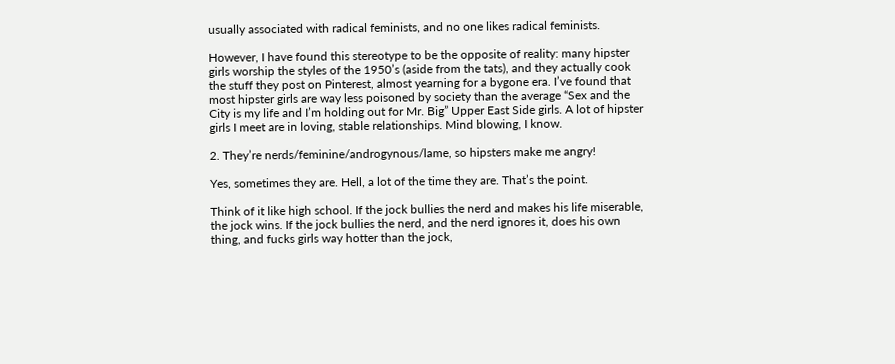usually associated with radical feminists, and no one likes radical feminists.

However, I have found this stereotype to be the opposite of reality: many hipster girls worship the styles of the 1950’s (aside from the tats), and they actually cook the stuff they post on Pinterest, almost yearning for a bygone era. I’ve found that most hipster girls are way less poisoned by society than the average “Sex and the City is my life and I’m holding out for Mr. Big” Upper East Side girls. A lot of hipster girls I meet are in loving, stable relationships. Mind blowing, I know.

2. They’re nerds/feminine/androgynous/lame, so hipsters make me angry!

Yes, sometimes they are. Hell, a lot of the time they are. That’s the point.

Think of it like high school. If the jock bullies the nerd and makes his life miserable, the jock wins. If the jock bullies the nerd, and the nerd ignores it, does his own thing, and fucks girls way hotter than the jock,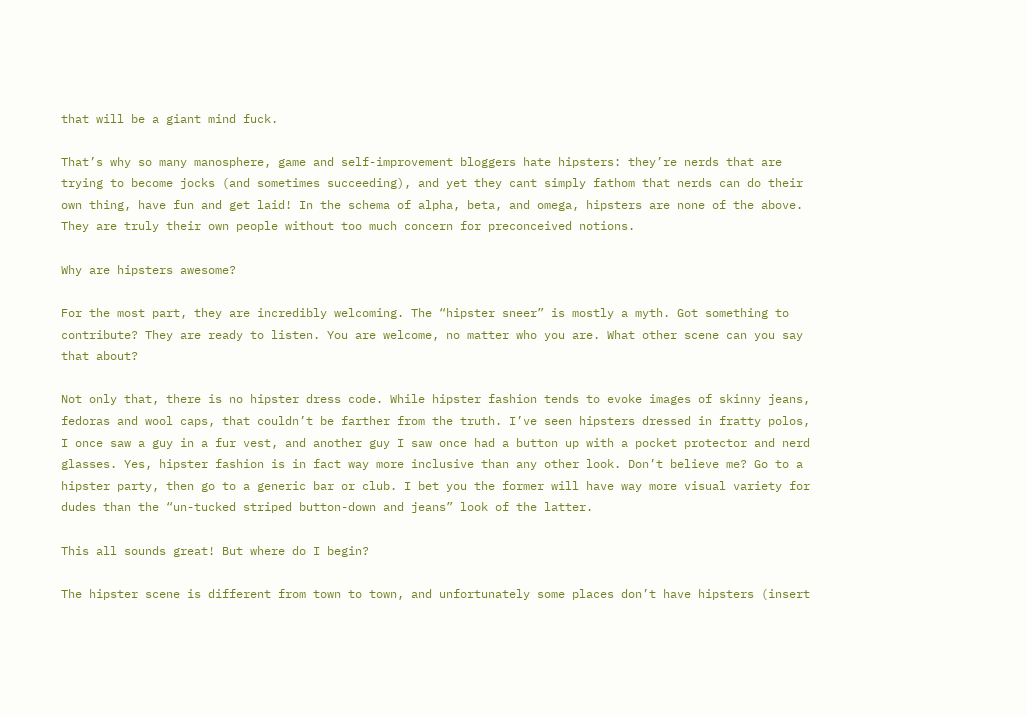that will be a giant mind fuck.

That’s why so many manosphere, game and self-improvement bloggers hate hipsters: they’re nerds that are trying to become jocks (and sometimes succeeding), and yet they cant simply fathom that nerds can do their own thing, have fun and get laid! In the schema of alpha, beta, and omega, hipsters are none of the above. They are truly their own people without too much concern for preconceived notions.

Why are hipsters awesome?

For the most part, they are incredibly welcoming. The “hipster sneer” is mostly a myth. Got something to contribute? They are ready to listen. You are welcome, no matter who you are. What other scene can you say that about?

Not only that, there is no hipster dress code. While hipster fashion tends to evoke images of skinny jeans, fedoras and wool caps, that couldn’t be farther from the truth. I’ve seen hipsters dressed in fratty polos, I once saw a guy in a fur vest, and another guy I saw once had a button up with a pocket protector and nerd glasses. Yes, hipster fashion is in fact way more inclusive than any other look. Don’t believe me? Go to a hipster party, then go to a generic bar or club. I bet you the former will have way more visual variety for dudes than the “un-tucked striped button-down and jeans” look of the latter.

This all sounds great! But where do I begin?

The hipster scene is different from town to town, and unfortunately some places don’t have hipsters (insert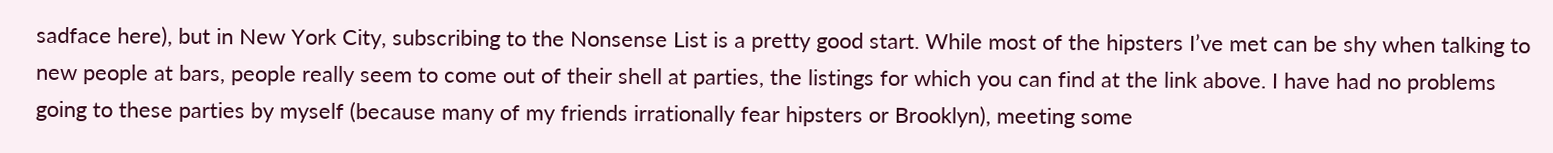sadface here), but in New York City, subscribing to the Nonsense List is a pretty good start. While most of the hipsters I’ve met can be shy when talking to new people at bars, people really seem to come out of their shell at parties, the listings for which you can find at the link above. I have had no problems going to these parties by myself (because many of my friends irrationally fear hipsters or Brooklyn), meeting some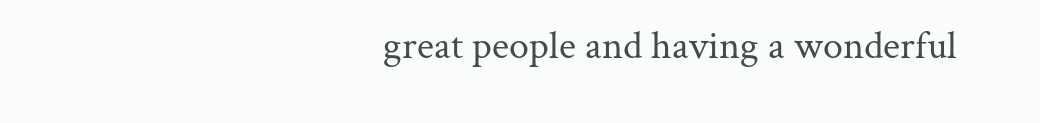great people and having a wonderful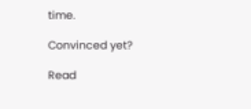time.

Convinced yet?

Read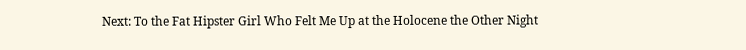Next: To the Fat Hipster Girl Who Felt Me Up at the Holocene the Other Night